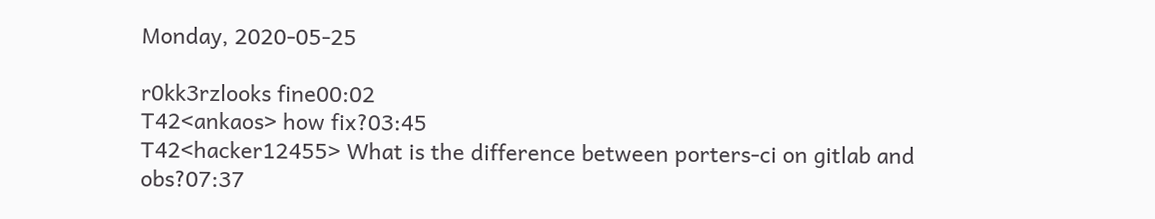Monday, 2020-05-25

r0kk3rzlooks fine00:02
T42<ankaos> how fix?03:45
T42<hacker12455> What is the difference between porters-ci on gitlab and obs?07:37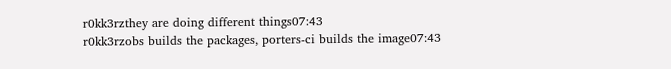r0kk3rzthey are doing different things07:43
r0kk3rzobs builds the packages, porters-ci builds the image07:43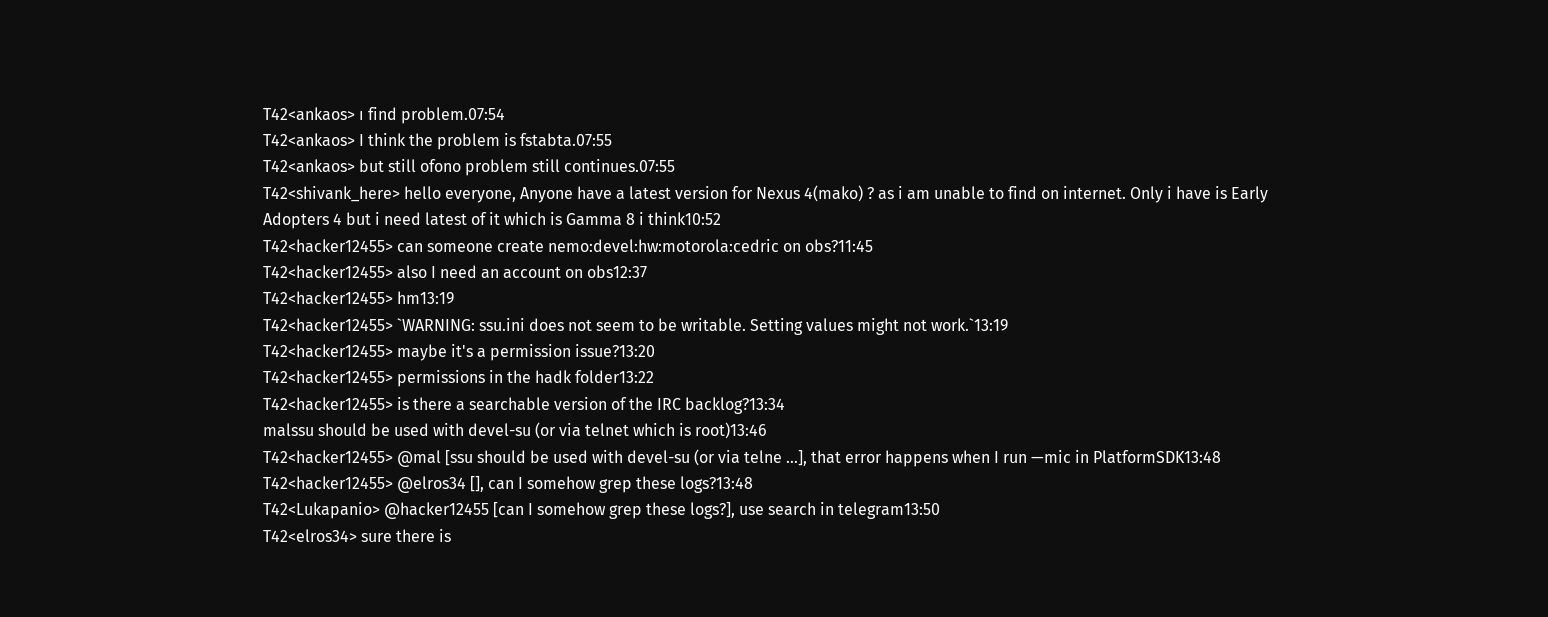T42<ankaos> ı find problem.07:54
T42<ankaos> I think the problem is fstabta.07:55
T42<ankaos> but still ofono problem still continues.07:55
T42<shivank_here> hello everyone, Anyone have a latest version for Nexus 4(mako) ? as i am unable to find on internet. Only i have is Early Adopters 4 but i need latest of it which is Gamma 8 i think10:52
T42<hacker12455> can someone create nemo:devel:hw:motorola:cedric on obs?11:45
T42<hacker12455> also I need an account on obs12:37
T42<hacker12455> hm13:19
T42<hacker12455> `WARNING: ssu.ini does not seem to be writable. Setting values might not work.`13:19
T42<hacker12455> maybe it's a permission issue?13:20
T42<hacker12455> permissions in the hadk folder13:22
T42<hacker12455> is there a searchable version of the IRC backlog?13:34
malssu should be used with devel-su (or via telnet which is root)13:46
T42<hacker12455> @mal [ssu should be used with devel-su (or via telne …], that error happens when I run —mic in PlatformSDK13:48
T42<hacker12455> @elros34 [], can I somehow grep these logs?13:48
T42<Lukapanio> @hacker12455 [can I somehow grep these logs?], use search in telegram13:50
T42<elros34> sure there is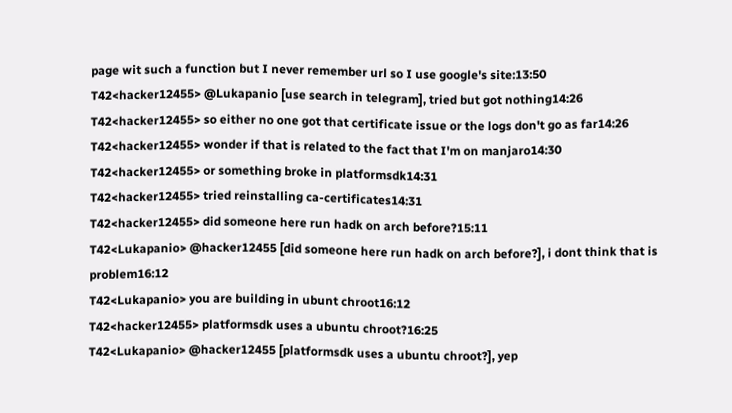page wit such a function but I never remember url so I use google's site:13:50
T42<hacker12455> @Lukapanio [use search in telegram], tried but got nothing14:26
T42<hacker12455> so either no one got that certificate issue or the logs don't go as far14:26
T42<hacker12455> wonder if that is related to the fact that I'm on manjaro14:30
T42<hacker12455> or something broke in platformsdk14:31
T42<hacker12455> tried reinstalling ca-certificates14:31
T42<hacker12455> did someone here run hadk on arch before?15:11
T42<Lukapanio> @hacker12455 [did someone here run hadk on arch before?], i dont think that is problem16:12
T42<Lukapanio> you are building in ubunt chroot16:12
T42<hacker12455> platformsdk uses a ubuntu chroot?16:25
T42<Lukapanio> @hacker12455 [platformsdk uses a ubuntu chroot?], yep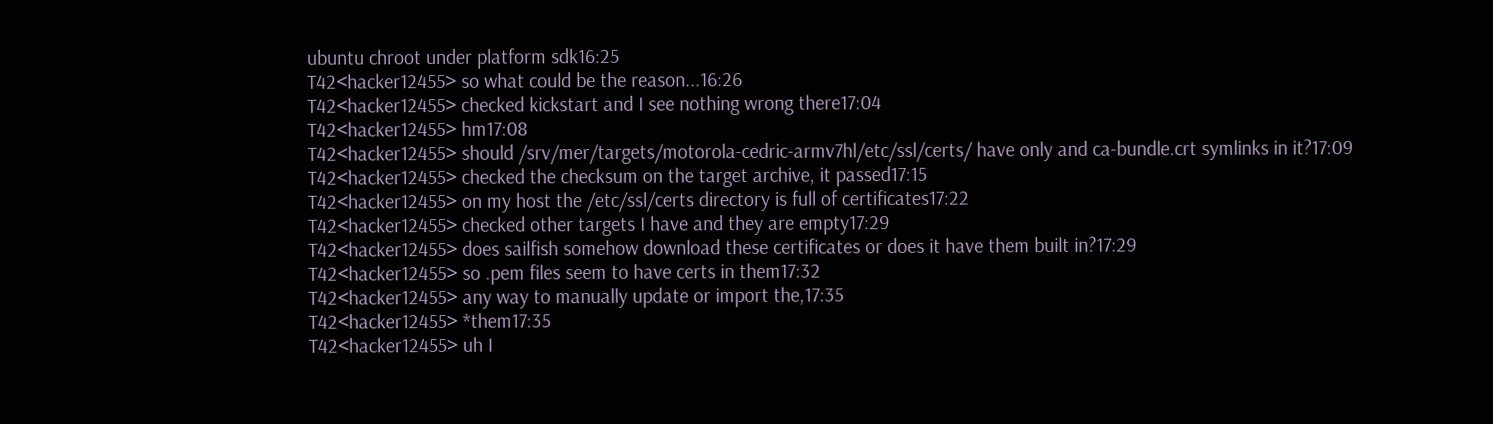ubuntu chroot under platform sdk16:25
T42<hacker12455> so what could be the reason...16:26
T42<hacker12455> checked kickstart and I see nothing wrong there17:04
T42<hacker12455> hm17:08
T42<hacker12455> should /srv/mer/targets/motorola-cedric-armv7hl/etc/ssl/certs/ have only and ca-bundle.crt symlinks in it?17:09
T42<hacker12455> checked the checksum on the target archive, it passed17:15
T42<hacker12455> on my host the /etc/ssl/certs directory is full of certificates17:22
T42<hacker12455> checked other targets I have and they are empty17:29
T42<hacker12455> does sailfish somehow download these certificates or does it have them built in?17:29
T42<hacker12455> so .pem files seem to have certs in them17:32
T42<hacker12455> any way to manually update or import the,17:35
T42<hacker12455> *them17:35
T42<hacker12455> uh I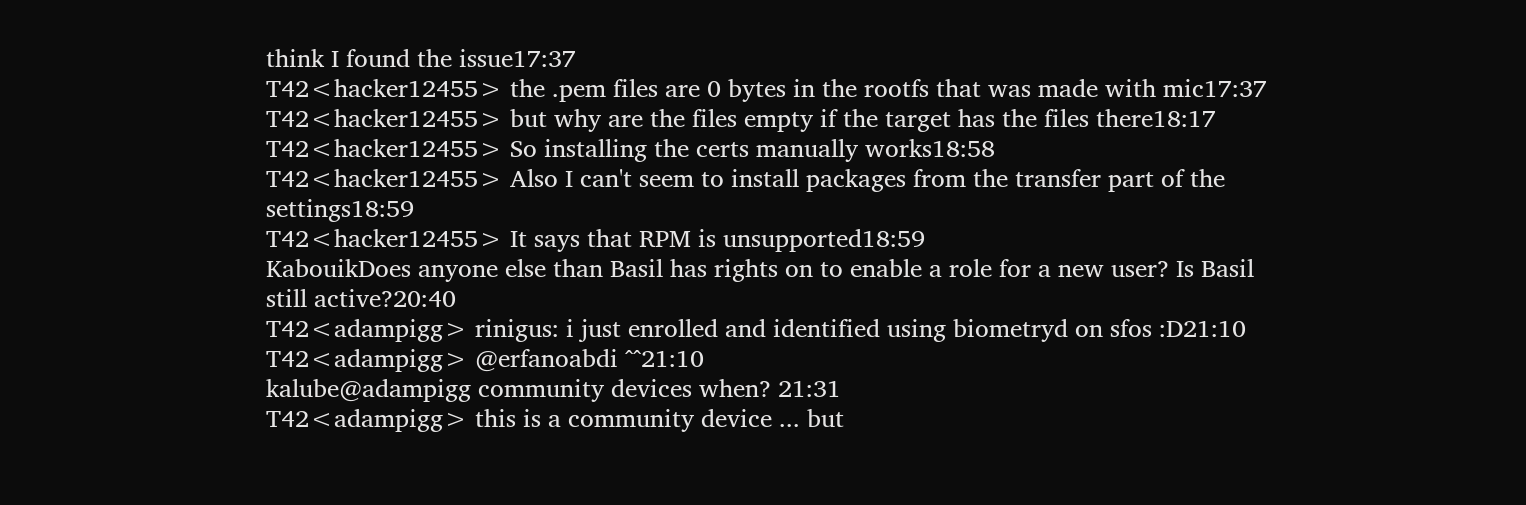think I found the issue17:37
T42<hacker12455> the .pem files are 0 bytes in the rootfs that was made with mic17:37
T42<hacker12455> but why are the files empty if the target has the files there18:17
T42<hacker12455> So installing the certs manually works18:58
T42<hacker12455> Also I can't seem to install packages from the transfer part of the settings18:59
T42<hacker12455> It says that RPM is unsupported18:59
KabouikDoes anyone else than Basil has rights on to enable a role for a new user? Is Basil still active?20:40
T42<adampigg> rinigus: i just enrolled and identified using biometryd on sfos :D21:10
T42<adampigg> @erfanoabdi ^^21:10
kalube@adampigg community devices when? 21:31
T42<adampigg> this is a community device ... but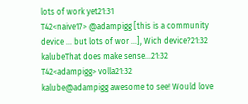lots of work yet21:31
T42<naive17> @adampigg [this is a community device ... but lots of wor …], Wich device?21:32
kalubeThat does make sense...21:32
T42<adampigg> volla21:32
kalube@adampigg awesome to see! Would love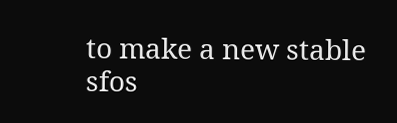to make a new stable sfos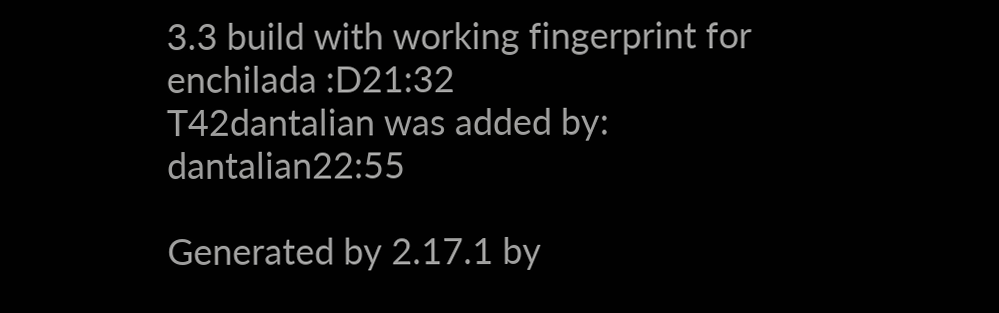3.3 build with working fingerprint for enchilada :D21:32
T42dantalian was added by: dantalian22:55

Generated by 2.17.1 by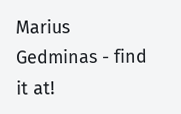Marius Gedminas - find it at!